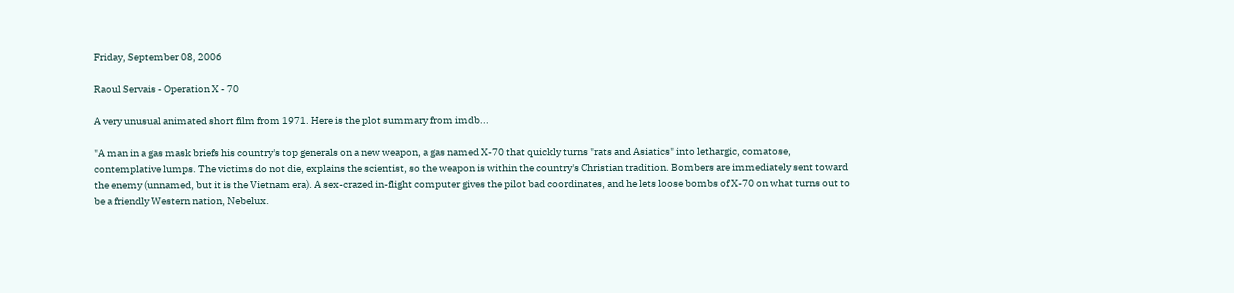Friday, September 08, 2006

Raoul Servais - Operation X - 70

A very unusual animated short film from 1971. Here is the plot summary from imdb...

"A man in a gas mask briefs his country's top generals on a new weapon, a gas named X-70 that quickly turns "rats and Asiatics" into lethargic, comatose, contemplative lumps. The victims do not die, explains the scientist, so the weapon is within the country's Christian tradition. Bombers are immediately sent toward the enemy (unnamed, but it is the Vietnam era). A sex-crazed in-flight computer gives the pilot bad coordinates, and he lets loose bombs of X-70 on what turns out to be a friendly Western nation, Nebelux.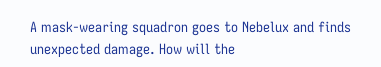A mask-wearing squadron goes to Nebelux and finds unexpected damage. How will the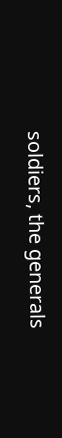soldiers, the generals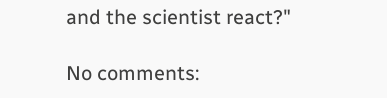and the scientist react?"

No comments: